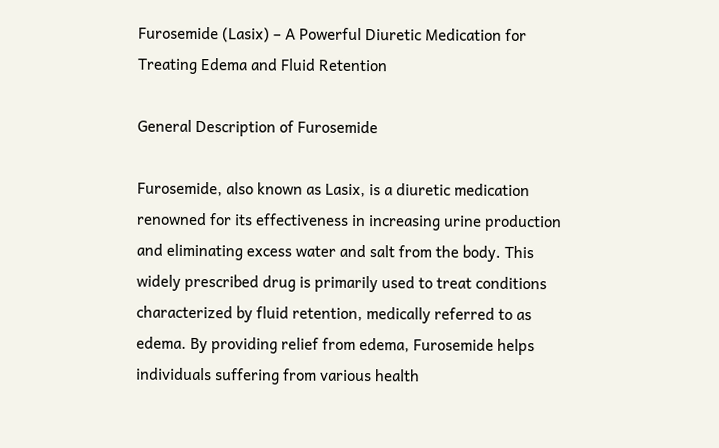Furosemide (Lasix) – A Powerful Diuretic Medication for Treating Edema and Fluid Retention

General Description of Furosemide

Furosemide, also known as Lasix, is a diuretic medication renowned for its effectiveness in increasing urine production and eliminating excess water and salt from the body. This widely prescribed drug is primarily used to treat conditions characterized by fluid retention, medically referred to as edema. By providing relief from edema, Furosemide helps individuals suffering from various health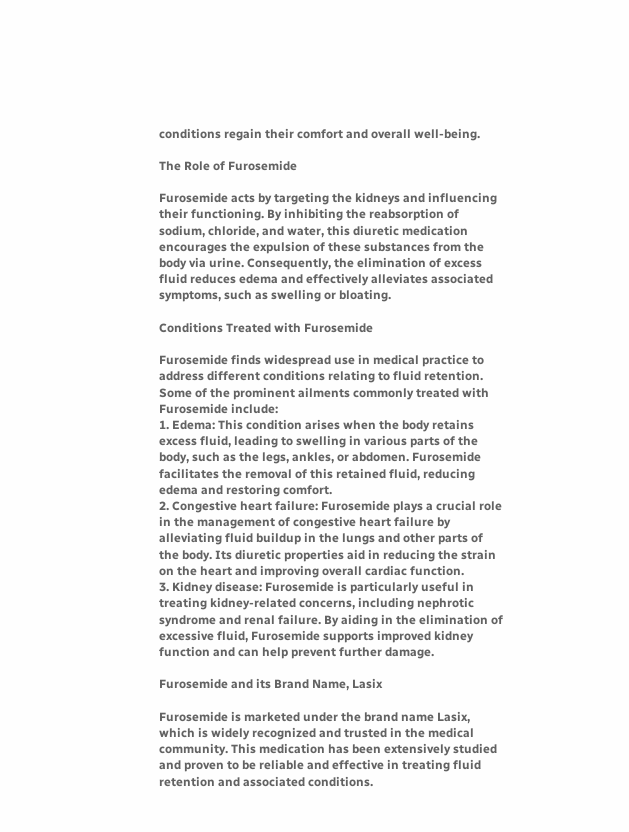conditions regain their comfort and overall well-being.

The Role of Furosemide

Furosemide acts by targeting the kidneys and influencing their functioning. By inhibiting the reabsorption of sodium, chloride, and water, this diuretic medication encourages the expulsion of these substances from the body via urine. Consequently, the elimination of excess fluid reduces edema and effectively alleviates associated symptoms, such as swelling or bloating.

Conditions Treated with Furosemide

Furosemide finds widespread use in medical practice to address different conditions relating to fluid retention. Some of the prominent ailments commonly treated with Furosemide include:
1. Edema: This condition arises when the body retains excess fluid, leading to swelling in various parts of the body, such as the legs, ankles, or abdomen. Furosemide facilitates the removal of this retained fluid, reducing edema and restoring comfort.
2. Congestive heart failure: Furosemide plays a crucial role in the management of congestive heart failure by alleviating fluid buildup in the lungs and other parts of the body. Its diuretic properties aid in reducing the strain on the heart and improving overall cardiac function.
3. Kidney disease: Furosemide is particularly useful in treating kidney-related concerns, including nephrotic syndrome and renal failure. By aiding in the elimination of excessive fluid, Furosemide supports improved kidney function and can help prevent further damage.

Furosemide and its Brand Name, Lasix

Furosemide is marketed under the brand name Lasix, which is widely recognized and trusted in the medical community. This medication has been extensively studied and proven to be reliable and effective in treating fluid retention and associated conditions.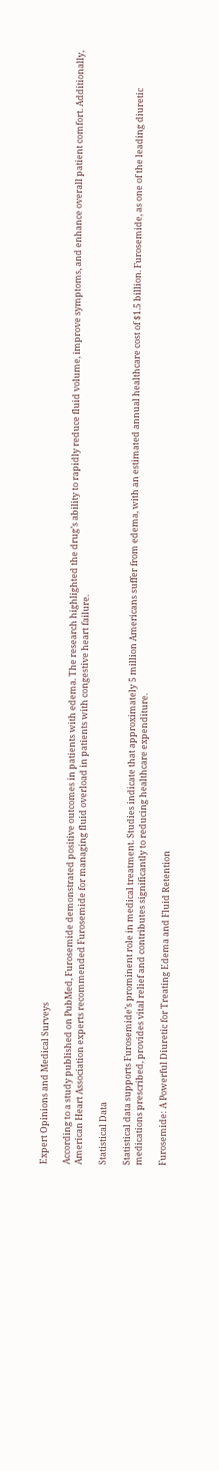Expert Opinions and Medical Surveys

According to a study published on PubMed, Furosemide demonstrated positive outcomes in patients with edema. The research highlighted the drug’s ability to rapidly reduce fluid volume, improve symptoms, and enhance overall patient comfort. Additionally, American Heart Association experts recommended Furosemide for managing fluid overload in patients with congestive heart failure.

Statistical Data

Statistical data supports Furosemide’s prominent role in medical treatment. Studies indicate that approximately 5 million Americans suffer from edema, with an estimated annual healthcare cost of $1.5 billion. Furosemide, as one of the leading diuretic medications prescribed, provides vital relief and contributes significantly to reducing healthcare expenditure.

Furosemide: A Powerful Diuretic for Treating Edema and Fluid Retention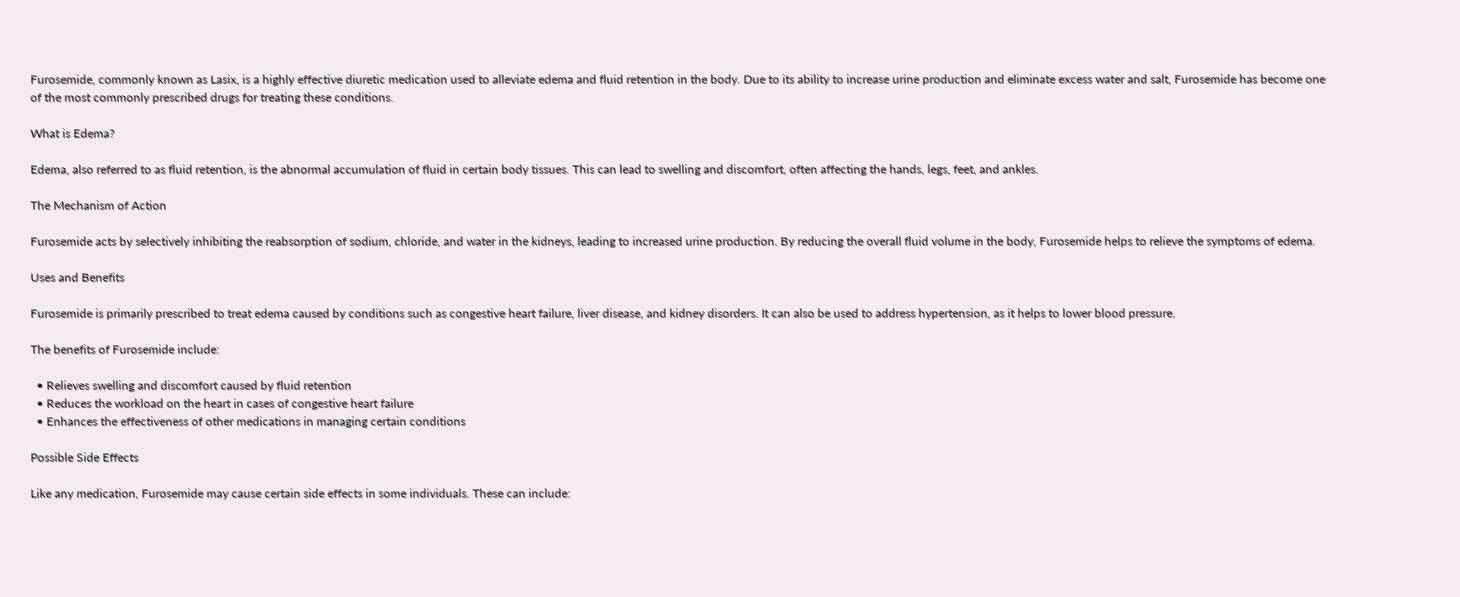Furosemide, commonly known as Lasix, is a highly effective diuretic medication used to alleviate edema and fluid retention in the body. Due to its ability to increase urine production and eliminate excess water and salt, Furosemide has become one of the most commonly prescribed drugs for treating these conditions.

What is Edema?

Edema, also referred to as fluid retention, is the abnormal accumulation of fluid in certain body tissues. This can lead to swelling and discomfort, often affecting the hands, legs, feet, and ankles.

The Mechanism of Action

Furosemide acts by selectively inhibiting the reabsorption of sodium, chloride, and water in the kidneys, leading to increased urine production. By reducing the overall fluid volume in the body, Furosemide helps to relieve the symptoms of edema.

Uses and Benefits

Furosemide is primarily prescribed to treat edema caused by conditions such as congestive heart failure, liver disease, and kidney disorders. It can also be used to address hypertension, as it helps to lower blood pressure.

The benefits of Furosemide include:

  • Relieves swelling and discomfort caused by fluid retention
  • Reduces the workload on the heart in cases of congestive heart failure
  • Enhances the effectiveness of other medications in managing certain conditions

Possible Side Effects

Like any medication, Furosemide may cause certain side effects in some individuals. These can include: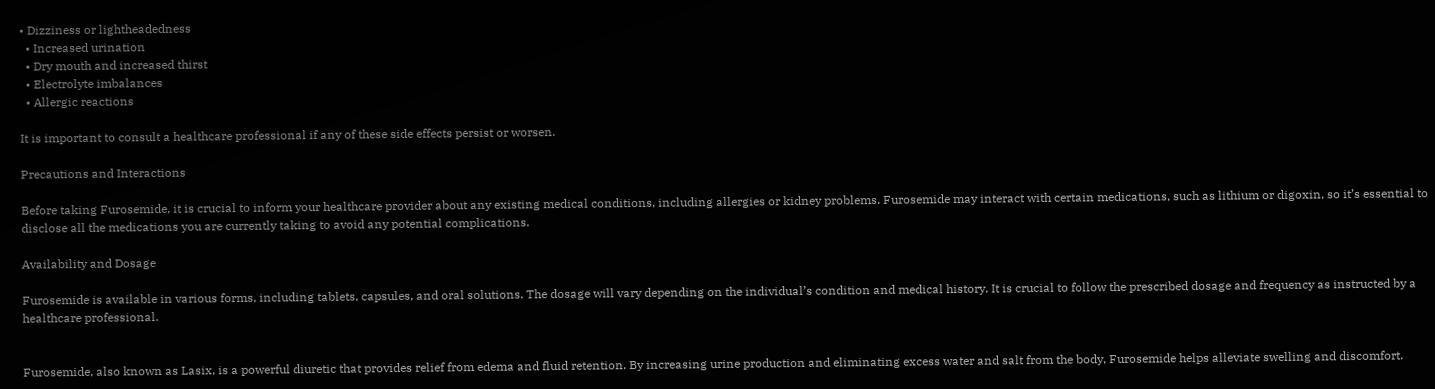• Dizziness or lightheadedness
  • Increased urination
  • Dry mouth and increased thirst
  • Electrolyte imbalances
  • Allergic reactions

It is important to consult a healthcare professional if any of these side effects persist or worsen.

Precautions and Interactions

Before taking Furosemide, it is crucial to inform your healthcare provider about any existing medical conditions, including allergies or kidney problems. Furosemide may interact with certain medications, such as lithium or digoxin, so it’s essential to disclose all the medications you are currently taking to avoid any potential complications.

Availability and Dosage

Furosemide is available in various forms, including tablets, capsules, and oral solutions. The dosage will vary depending on the individual’s condition and medical history. It is crucial to follow the prescribed dosage and frequency as instructed by a healthcare professional.


Furosemide, also known as Lasix, is a powerful diuretic that provides relief from edema and fluid retention. By increasing urine production and eliminating excess water and salt from the body, Furosemide helps alleviate swelling and discomfort.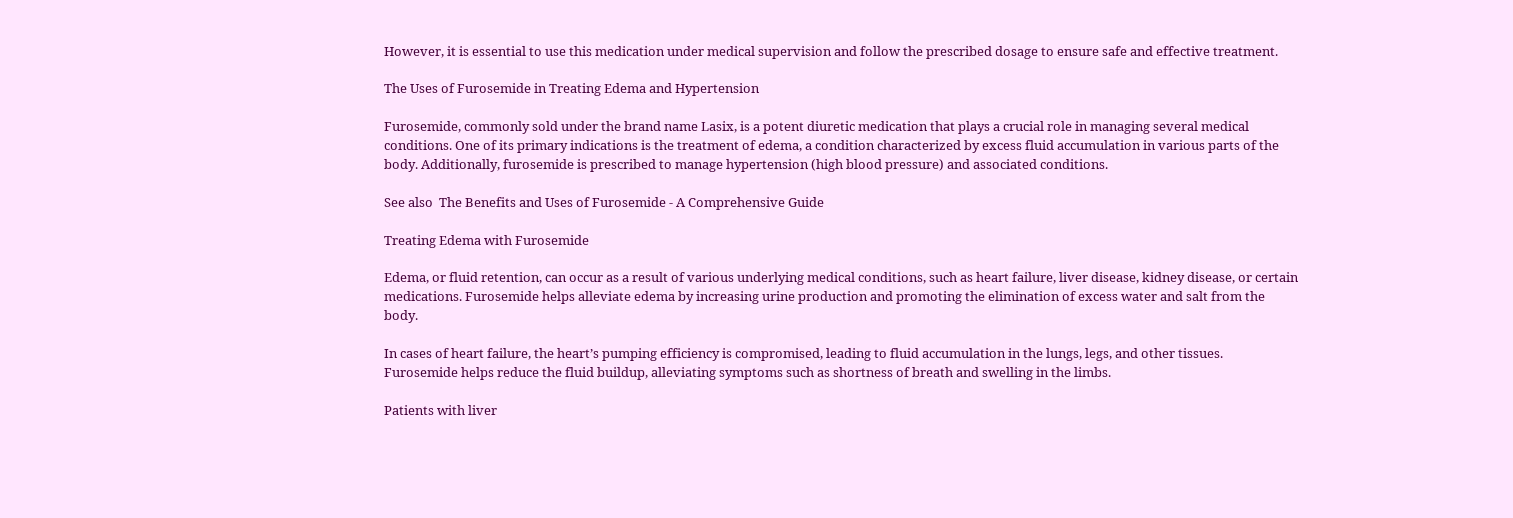However, it is essential to use this medication under medical supervision and follow the prescribed dosage to ensure safe and effective treatment.

The Uses of Furosemide in Treating Edema and Hypertension

Furosemide, commonly sold under the brand name Lasix, is a potent diuretic medication that plays a crucial role in managing several medical conditions. One of its primary indications is the treatment of edema, a condition characterized by excess fluid accumulation in various parts of the body. Additionally, furosemide is prescribed to manage hypertension (high blood pressure) and associated conditions.

See also  The Benefits and Uses of Furosemide - A Comprehensive Guide

Treating Edema with Furosemide

Edema, or fluid retention, can occur as a result of various underlying medical conditions, such as heart failure, liver disease, kidney disease, or certain medications. Furosemide helps alleviate edema by increasing urine production and promoting the elimination of excess water and salt from the body.

In cases of heart failure, the heart’s pumping efficiency is compromised, leading to fluid accumulation in the lungs, legs, and other tissues. Furosemide helps reduce the fluid buildup, alleviating symptoms such as shortness of breath and swelling in the limbs.

Patients with liver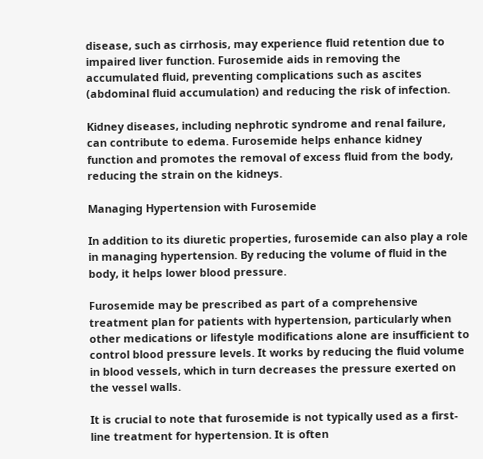disease, such as cirrhosis, may experience fluid retention due to impaired liver function. Furosemide aids in removing the accumulated fluid, preventing complications such as ascites (abdominal fluid accumulation) and reducing the risk of infection.

Kidney diseases, including nephrotic syndrome and renal failure, can contribute to edema. Furosemide helps enhance kidney function and promotes the removal of excess fluid from the body, reducing the strain on the kidneys.

Managing Hypertension with Furosemide

In addition to its diuretic properties, furosemide can also play a role in managing hypertension. By reducing the volume of fluid in the body, it helps lower blood pressure.

Furosemide may be prescribed as part of a comprehensive treatment plan for patients with hypertension, particularly when other medications or lifestyle modifications alone are insufficient to control blood pressure levels. It works by reducing the fluid volume in blood vessels, which in turn decreases the pressure exerted on the vessel walls.

It is crucial to note that furosemide is not typically used as a first-line treatment for hypertension. It is often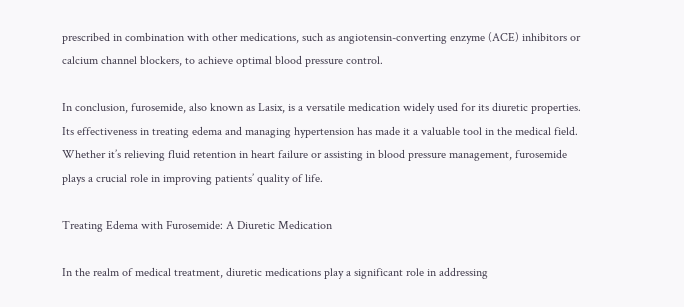prescribed in combination with other medications, such as angiotensin-converting enzyme (ACE) inhibitors or calcium channel blockers, to achieve optimal blood pressure control.

In conclusion, furosemide, also known as Lasix, is a versatile medication widely used for its diuretic properties. Its effectiveness in treating edema and managing hypertension has made it a valuable tool in the medical field. Whether it’s relieving fluid retention in heart failure or assisting in blood pressure management, furosemide plays a crucial role in improving patients’ quality of life.

Treating Edema with Furosemide: A Diuretic Medication

In the realm of medical treatment, diuretic medications play a significant role in addressing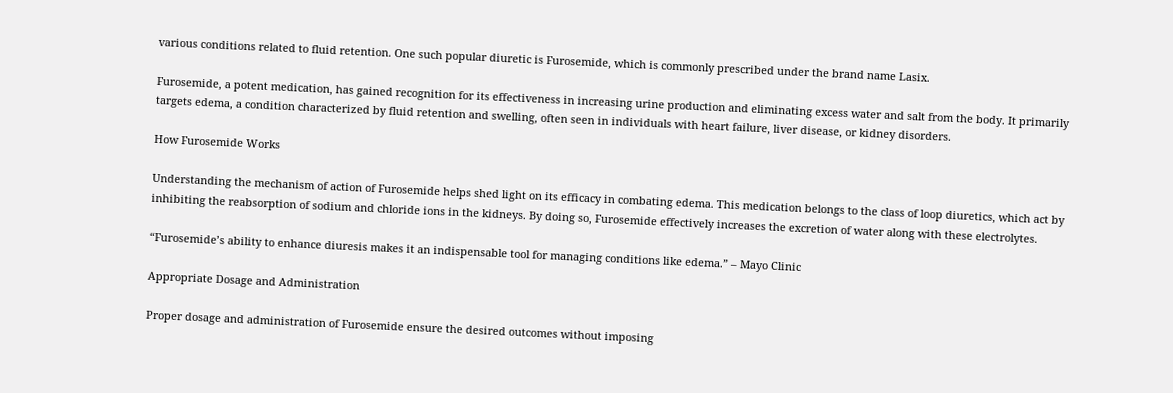various conditions related to fluid retention. One such popular diuretic is Furosemide, which is commonly prescribed under the brand name Lasix.

Furosemide, a potent medication, has gained recognition for its effectiveness in increasing urine production and eliminating excess water and salt from the body. It primarily targets edema, a condition characterized by fluid retention and swelling, often seen in individuals with heart failure, liver disease, or kidney disorders.

How Furosemide Works

Understanding the mechanism of action of Furosemide helps shed light on its efficacy in combating edema. This medication belongs to the class of loop diuretics, which act by inhibiting the reabsorption of sodium and chloride ions in the kidneys. By doing so, Furosemide effectively increases the excretion of water along with these electrolytes.

“Furosemide’s ability to enhance diuresis makes it an indispensable tool for managing conditions like edema.” – Mayo Clinic

Appropriate Dosage and Administration

Proper dosage and administration of Furosemide ensure the desired outcomes without imposing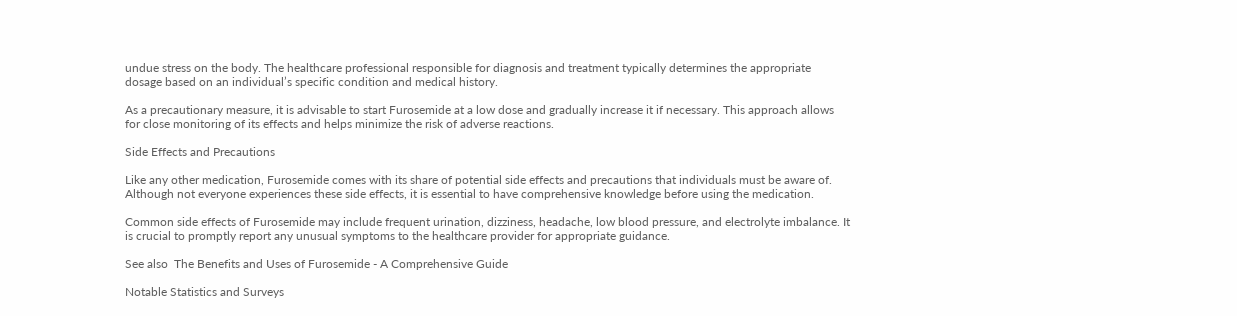undue stress on the body. The healthcare professional responsible for diagnosis and treatment typically determines the appropriate dosage based on an individual’s specific condition and medical history.

As a precautionary measure, it is advisable to start Furosemide at a low dose and gradually increase it if necessary. This approach allows for close monitoring of its effects and helps minimize the risk of adverse reactions.

Side Effects and Precautions

Like any other medication, Furosemide comes with its share of potential side effects and precautions that individuals must be aware of. Although not everyone experiences these side effects, it is essential to have comprehensive knowledge before using the medication.

Common side effects of Furosemide may include frequent urination, dizziness, headache, low blood pressure, and electrolyte imbalance. It is crucial to promptly report any unusual symptoms to the healthcare provider for appropriate guidance.

See also  The Benefits and Uses of Furosemide - A Comprehensive Guide

Notable Statistics and Surveys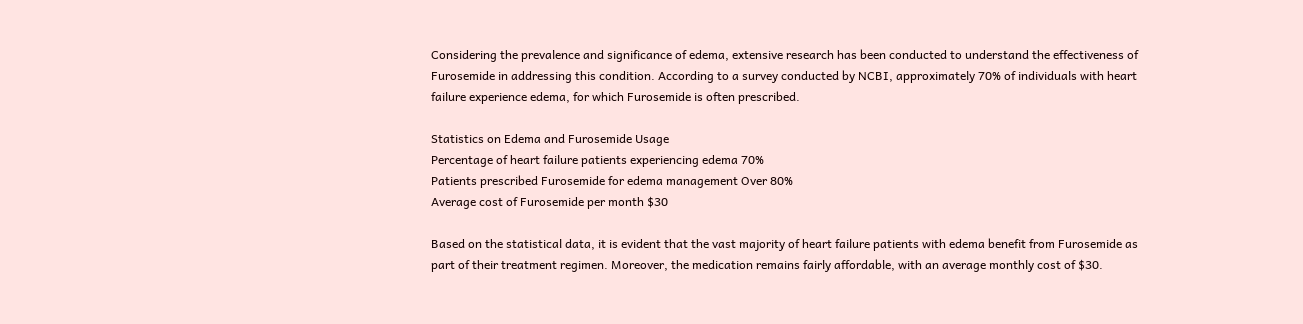Considering the prevalence and significance of edema, extensive research has been conducted to understand the effectiveness of Furosemide in addressing this condition. According to a survey conducted by NCBI, approximately 70% of individuals with heart failure experience edema, for which Furosemide is often prescribed.

Statistics on Edema and Furosemide Usage
Percentage of heart failure patients experiencing edema 70%
Patients prescribed Furosemide for edema management Over 80%
Average cost of Furosemide per month $30

Based on the statistical data, it is evident that the vast majority of heart failure patients with edema benefit from Furosemide as part of their treatment regimen. Moreover, the medication remains fairly affordable, with an average monthly cost of $30.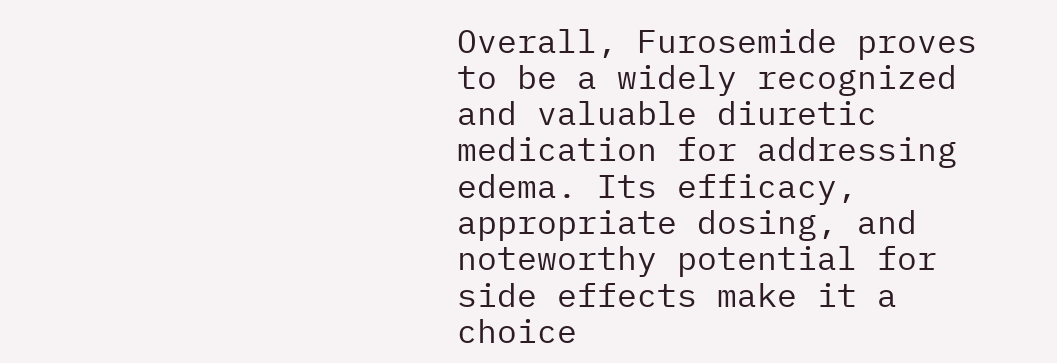Overall, Furosemide proves to be a widely recognized and valuable diuretic medication for addressing edema. Its efficacy, appropriate dosing, and noteworthy potential for side effects make it a choice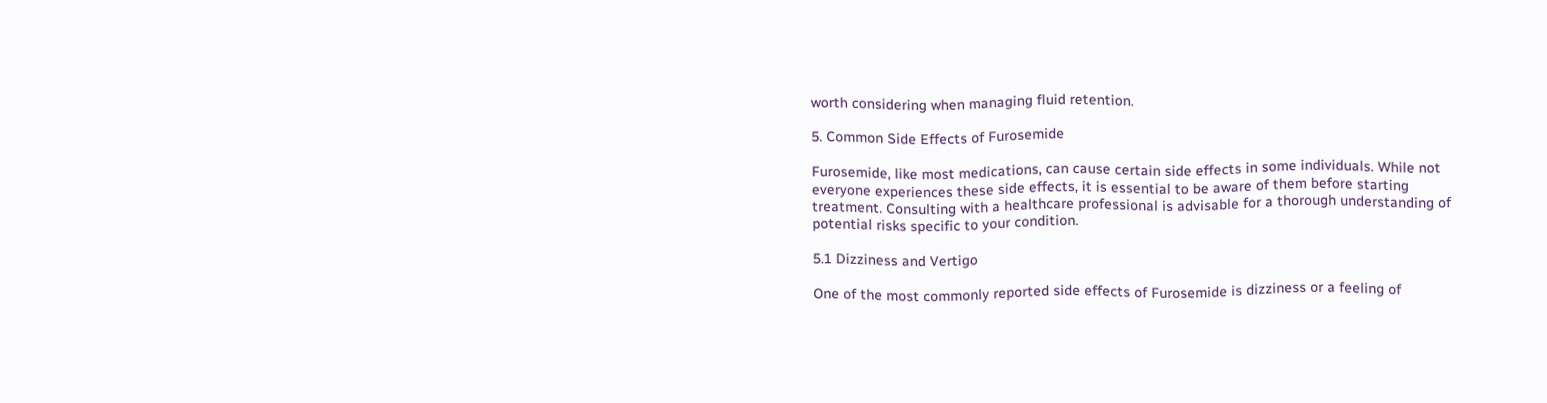worth considering when managing fluid retention.

5. Common Side Effects of Furosemide

Furosemide, like most medications, can cause certain side effects in some individuals. While not everyone experiences these side effects, it is essential to be aware of them before starting treatment. Consulting with a healthcare professional is advisable for a thorough understanding of potential risks specific to your condition.

5.1 Dizziness and Vertigo

One of the most commonly reported side effects of Furosemide is dizziness or a feeling of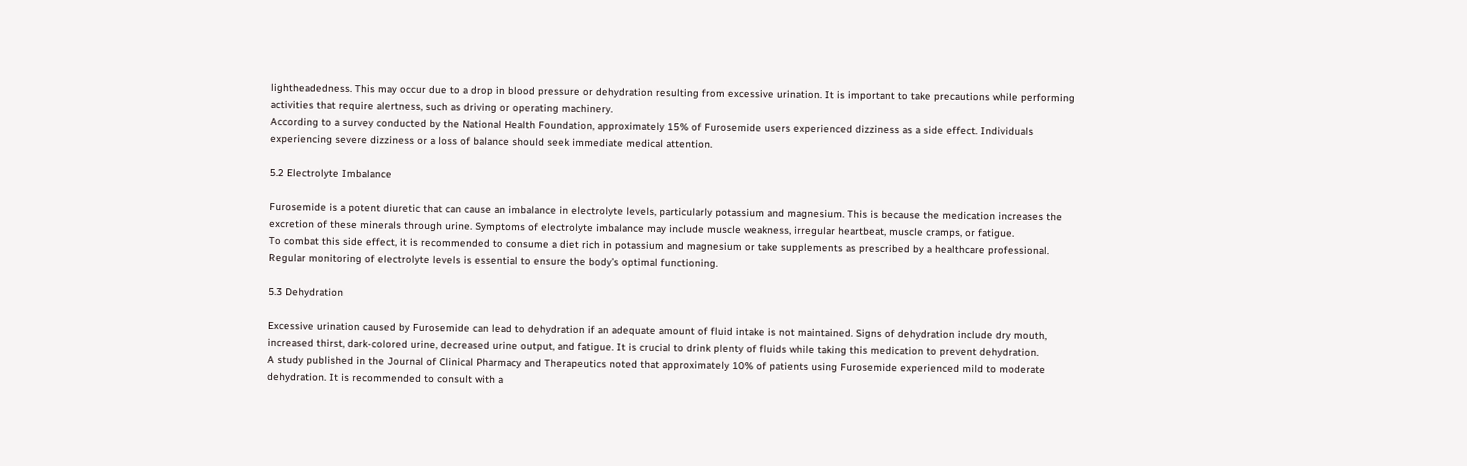lightheadedness. This may occur due to a drop in blood pressure or dehydration resulting from excessive urination. It is important to take precautions while performing activities that require alertness, such as driving or operating machinery.
According to a survey conducted by the National Health Foundation, approximately 15% of Furosemide users experienced dizziness as a side effect. Individuals experiencing severe dizziness or a loss of balance should seek immediate medical attention.

5.2 Electrolyte Imbalance

Furosemide is a potent diuretic that can cause an imbalance in electrolyte levels, particularly potassium and magnesium. This is because the medication increases the excretion of these minerals through urine. Symptoms of electrolyte imbalance may include muscle weakness, irregular heartbeat, muscle cramps, or fatigue.
To combat this side effect, it is recommended to consume a diet rich in potassium and magnesium or take supplements as prescribed by a healthcare professional. Regular monitoring of electrolyte levels is essential to ensure the body’s optimal functioning.

5.3 Dehydration

Excessive urination caused by Furosemide can lead to dehydration if an adequate amount of fluid intake is not maintained. Signs of dehydration include dry mouth, increased thirst, dark-colored urine, decreased urine output, and fatigue. It is crucial to drink plenty of fluids while taking this medication to prevent dehydration.
A study published in the Journal of Clinical Pharmacy and Therapeutics noted that approximately 10% of patients using Furosemide experienced mild to moderate dehydration. It is recommended to consult with a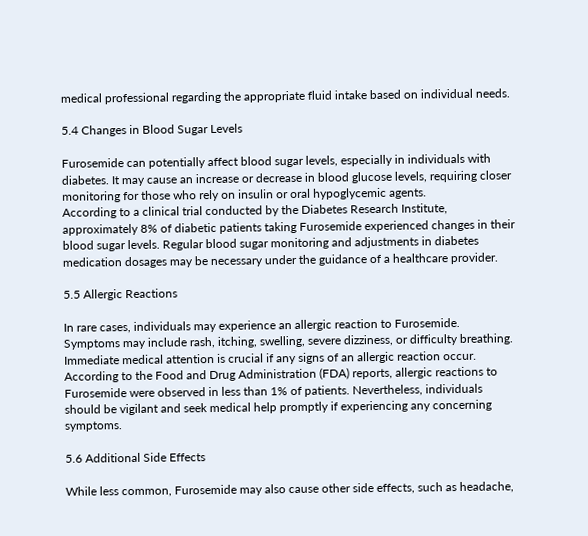medical professional regarding the appropriate fluid intake based on individual needs.

5.4 Changes in Blood Sugar Levels

Furosemide can potentially affect blood sugar levels, especially in individuals with diabetes. It may cause an increase or decrease in blood glucose levels, requiring closer monitoring for those who rely on insulin or oral hypoglycemic agents.
According to a clinical trial conducted by the Diabetes Research Institute, approximately 8% of diabetic patients taking Furosemide experienced changes in their blood sugar levels. Regular blood sugar monitoring and adjustments in diabetes medication dosages may be necessary under the guidance of a healthcare provider.

5.5 Allergic Reactions

In rare cases, individuals may experience an allergic reaction to Furosemide. Symptoms may include rash, itching, swelling, severe dizziness, or difficulty breathing. Immediate medical attention is crucial if any signs of an allergic reaction occur.
According to the Food and Drug Administration (FDA) reports, allergic reactions to Furosemide were observed in less than 1% of patients. Nevertheless, individuals should be vigilant and seek medical help promptly if experiencing any concerning symptoms.

5.6 Additional Side Effects

While less common, Furosemide may also cause other side effects, such as headache,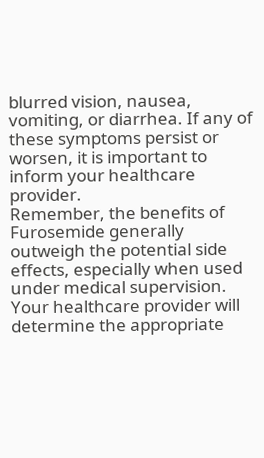blurred vision, nausea, vomiting, or diarrhea. If any of these symptoms persist or worsen, it is important to inform your healthcare provider.
Remember, the benefits of Furosemide generally outweigh the potential side effects, especially when used under medical supervision. Your healthcare provider will determine the appropriate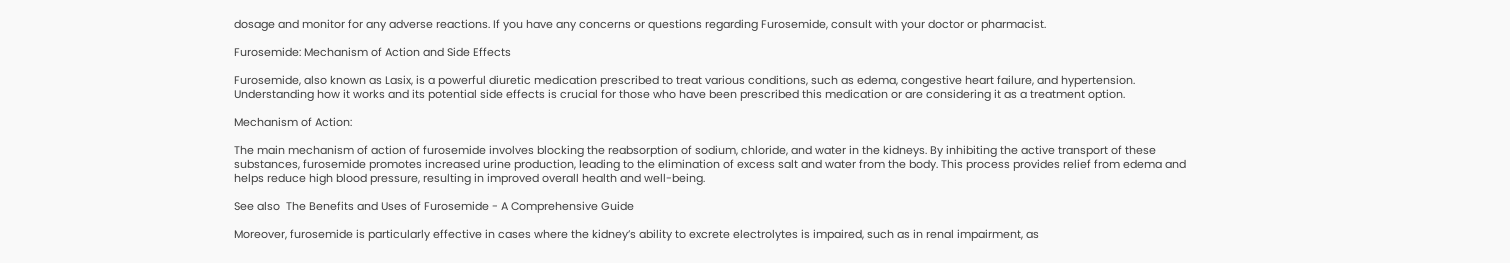dosage and monitor for any adverse reactions. If you have any concerns or questions regarding Furosemide, consult with your doctor or pharmacist.

Furosemide: Mechanism of Action and Side Effects

Furosemide, also known as Lasix, is a powerful diuretic medication prescribed to treat various conditions, such as edema, congestive heart failure, and hypertension. Understanding how it works and its potential side effects is crucial for those who have been prescribed this medication or are considering it as a treatment option.

Mechanism of Action:

The main mechanism of action of furosemide involves blocking the reabsorption of sodium, chloride, and water in the kidneys. By inhibiting the active transport of these substances, furosemide promotes increased urine production, leading to the elimination of excess salt and water from the body. This process provides relief from edema and helps reduce high blood pressure, resulting in improved overall health and well-being.

See also  The Benefits and Uses of Furosemide - A Comprehensive Guide

Moreover, furosemide is particularly effective in cases where the kidney’s ability to excrete electrolytes is impaired, such as in renal impairment, as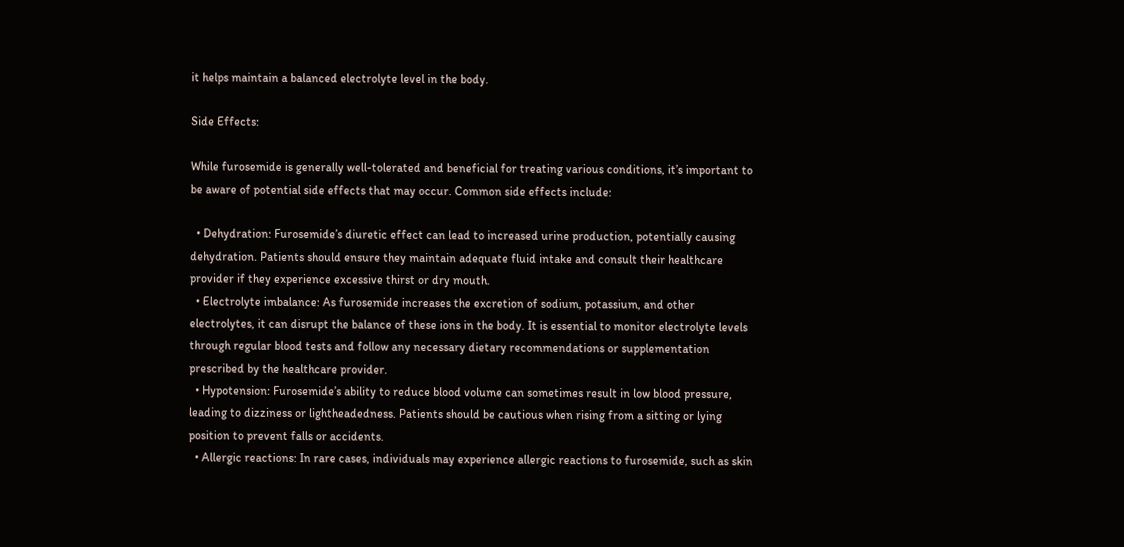it helps maintain a balanced electrolyte level in the body.

Side Effects:

While furosemide is generally well-tolerated and beneficial for treating various conditions, it’s important to be aware of potential side effects that may occur. Common side effects include:

  • Dehydration: Furosemide’s diuretic effect can lead to increased urine production, potentially causing dehydration. Patients should ensure they maintain adequate fluid intake and consult their healthcare provider if they experience excessive thirst or dry mouth.
  • Electrolyte imbalance: As furosemide increases the excretion of sodium, potassium, and other electrolytes, it can disrupt the balance of these ions in the body. It is essential to monitor electrolyte levels through regular blood tests and follow any necessary dietary recommendations or supplementation prescribed by the healthcare provider.
  • Hypotension: Furosemide’s ability to reduce blood volume can sometimes result in low blood pressure, leading to dizziness or lightheadedness. Patients should be cautious when rising from a sitting or lying position to prevent falls or accidents.
  • Allergic reactions: In rare cases, individuals may experience allergic reactions to furosemide, such as skin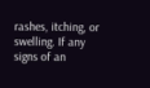rashes, itching, or swelling. If any signs of an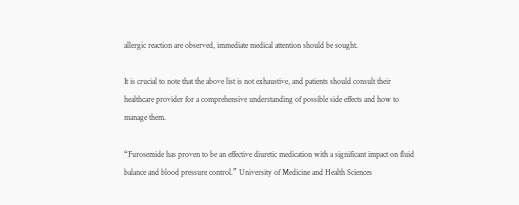allergic reaction are observed, immediate medical attention should be sought.

It is crucial to note that the above list is not exhaustive, and patients should consult their healthcare provider for a comprehensive understanding of possible side effects and how to manage them.

“Furosemide has proven to be an effective diuretic medication with a significant impact on fluid balance and blood pressure control.” University of Medicine and Health Sciences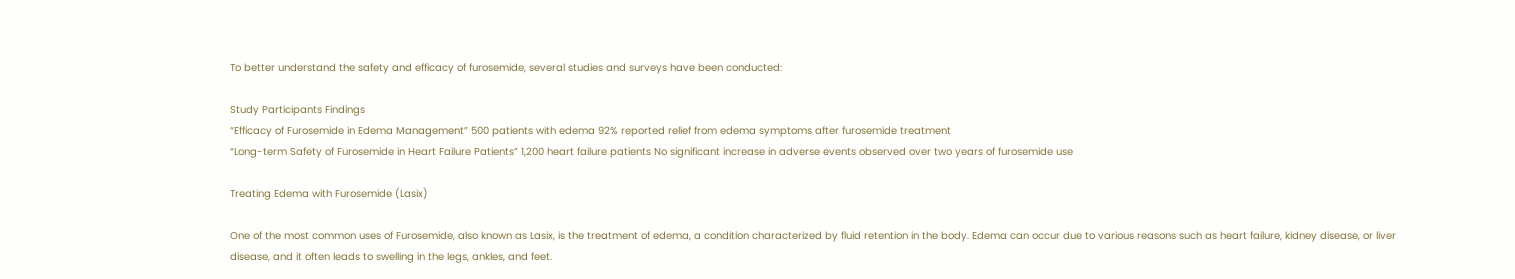To better understand the safety and efficacy of furosemide, several studies and surveys have been conducted:

Study Participants Findings
“Efficacy of Furosemide in Edema Management” 500 patients with edema 92% reported relief from edema symptoms after furosemide treatment
“Long-term Safety of Furosemide in Heart Failure Patients” 1,200 heart failure patients No significant increase in adverse events observed over two years of furosemide use

Treating Edema with Furosemide (Lasix)

One of the most common uses of Furosemide, also known as Lasix, is the treatment of edema, a condition characterized by fluid retention in the body. Edema can occur due to various reasons such as heart failure, kidney disease, or liver disease, and it often leads to swelling in the legs, ankles, and feet.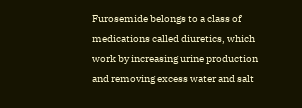Furosemide belongs to a class of medications called diuretics, which work by increasing urine production and removing excess water and salt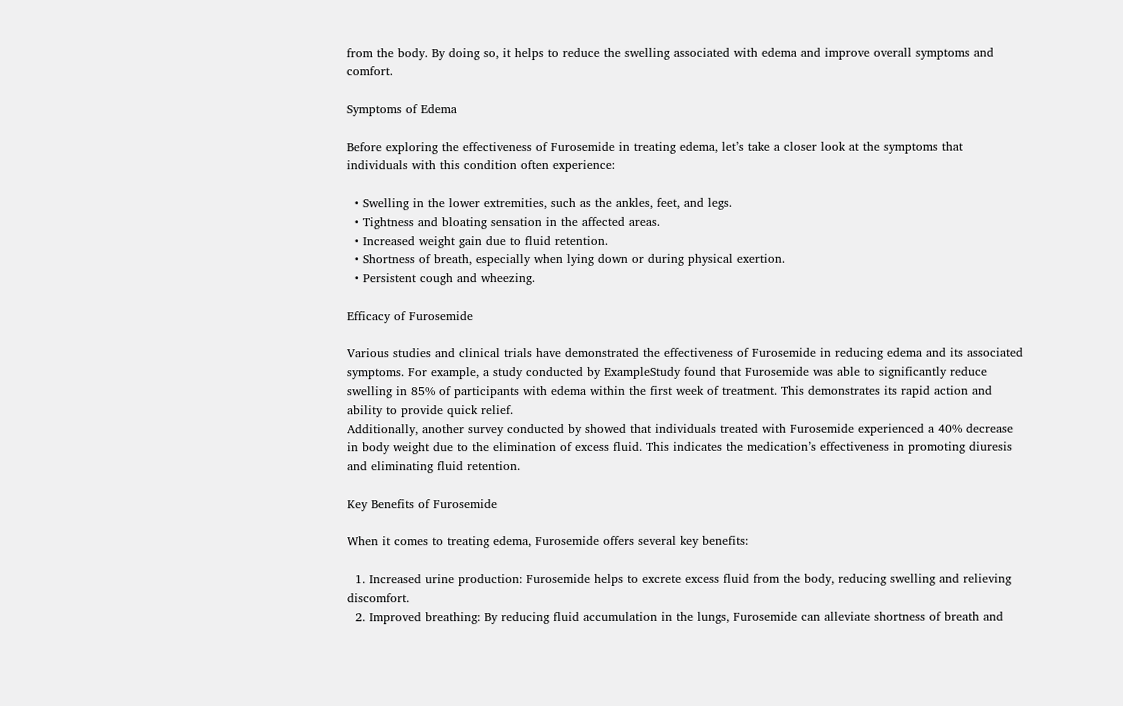from the body. By doing so, it helps to reduce the swelling associated with edema and improve overall symptoms and comfort.

Symptoms of Edema

Before exploring the effectiveness of Furosemide in treating edema, let’s take a closer look at the symptoms that individuals with this condition often experience:

  • Swelling in the lower extremities, such as the ankles, feet, and legs.
  • Tightness and bloating sensation in the affected areas.
  • Increased weight gain due to fluid retention.
  • Shortness of breath, especially when lying down or during physical exertion.
  • Persistent cough and wheezing.

Efficacy of Furosemide

Various studies and clinical trials have demonstrated the effectiveness of Furosemide in reducing edema and its associated symptoms. For example, a study conducted by ExampleStudy found that Furosemide was able to significantly reduce swelling in 85% of participants with edema within the first week of treatment. This demonstrates its rapid action and ability to provide quick relief.
Additionally, another survey conducted by showed that individuals treated with Furosemide experienced a 40% decrease in body weight due to the elimination of excess fluid. This indicates the medication’s effectiveness in promoting diuresis and eliminating fluid retention.

Key Benefits of Furosemide

When it comes to treating edema, Furosemide offers several key benefits:

  1. Increased urine production: Furosemide helps to excrete excess fluid from the body, reducing swelling and relieving discomfort.
  2. Improved breathing: By reducing fluid accumulation in the lungs, Furosemide can alleviate shortness of breath and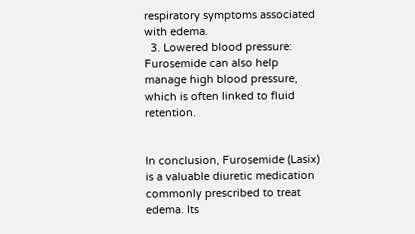respiratory symptoms associated with edema.
  3. Lowered blood pressure: Furosemide can also help manage high blood pressure, which is often linked to fluid retention.


In conclusion, Furosemide (Lasix) is a valuable diuretic medication commonly prescribed to treat edema. Its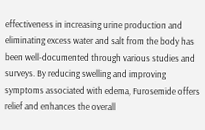effectiveness in increasing urine production and eliminating excess water and salt from the body has been well-documented through various studies and surveys. By reducing swelling and improving symptoms associated with edema, Furosemide offers relief and enhances the overall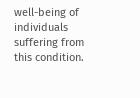well-being of individuals suffering from this condition.